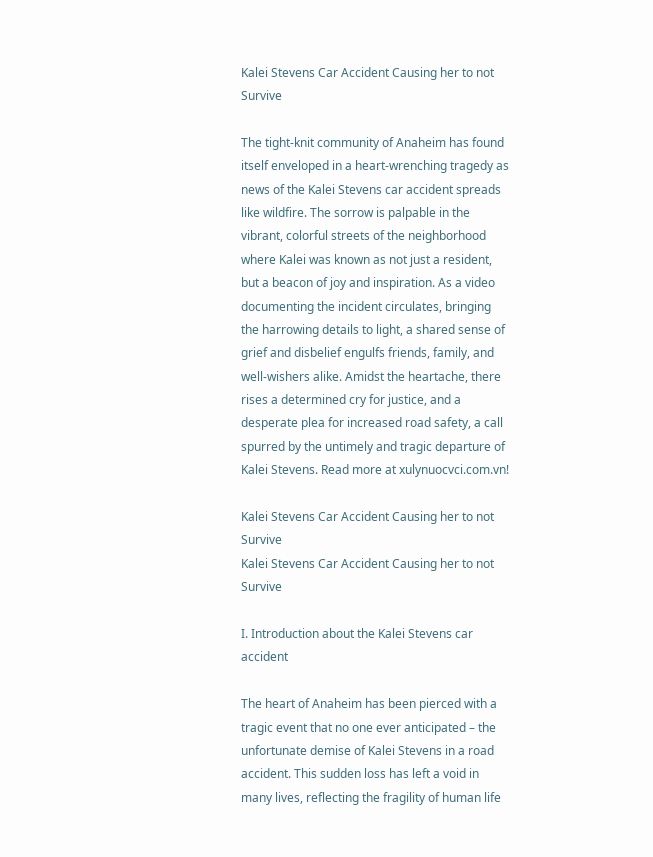Kalei Stevens Car Accident Causing her to not Survive

The tight-knit community of Anaheim has found itself enveloped in a heart-wrenching tragedy as news of the Kalei Stevens car accident spreads like wildfire. The sorrow is palpable in the vibrant, colorful streets of the neighborhood where Kalei was known as not just a resident, but a beacon of joy and inspiration. As a video documenting the incident circulates, bringing the harrowing details to light, a shared sense of grief and disbelief engulfs friends, family, and well-wishers alike. Amidst the heartache, there rises a determined cry for justice, and a desperate plea for increased road safety, a call spurred by the untimely and tragic departure of Kalei Stevens. Read more at xulynuocvci.com.vn!

Kalei Stevens Car Accident Causing her to not Survive
Kalei Stevens Car Accident Causing her to not Survive

I. Introduction about the Kalei Stevens car accident

The heart of Anaheim has been pierced with a tragic event that no one ever anticipated – the unfortunate demise of Kalei Stevens in a road accident. This sudden loss has left a void in many lives, reflecting the fragility of human life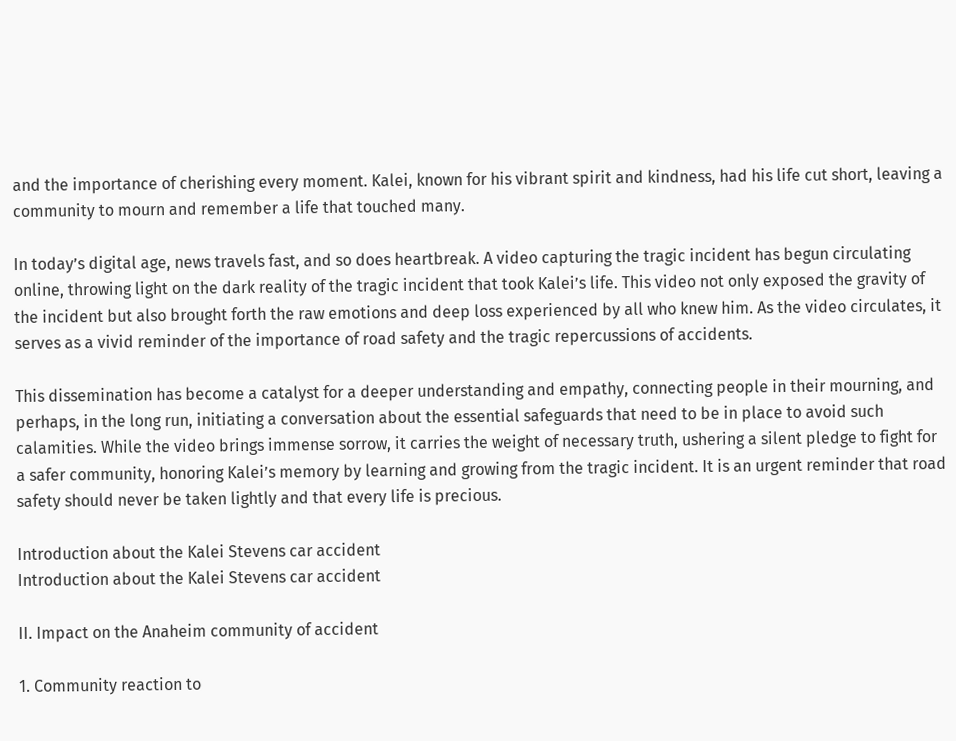and the importance of cherishing every moment. Kalei, known for his vibrant spirit and kindness, had his life cut short, leaving a community to mourn and remember a life that touched many.

In today’s digital age, news travels fast, and so does heartbreak. A video capturing the tragic incident has begun circulating online, throwing light on the dark reality of the tragic incident that took Kalei’s life. This video not only exposed the gravity of the incident but also brought forth the raw emotions and deep loss experienced by all who knew him. As the video circulates, it serves as a vivid reminder of the importance of road safety and the tragic repercussions of accidents.

This dissemination has become a catalyst for a deeper understanding and empathy, connecting people in their mourning, and perhaps, in the long run, initiating a conversation about the essential safeguards that need to be in place to avoid such calamities. While the video brings immense sorrow, it carries the weight of necessary truth, ushering a silent pledge to fight for a safer community, honoring Kalei’s memory by learning and growing from the tragic incident. It is an urgent reminder that road safety should never be taken lightly and that every life is precious.

Introduction about the Kalei Stevens car accident
Introduction about the Kalei Stevens car accident

II. Impact on the Anaheim community of accident

1. Community reaction to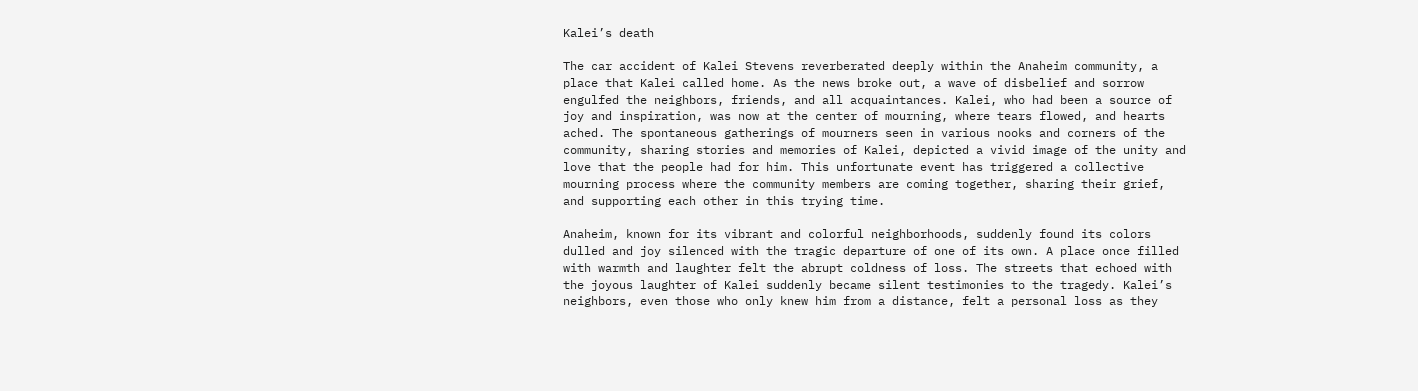Kalei’s death

The car accident of Kalei Stevens reverberated deeply within the Anaheim community, a place that Kalei called home. As the news broke out, a wave of disbelief and sorrow engulfed the neighbors, friends, and all acquaintances. Kalei, who had been a source of joy and inspiration, was now at the center of mourning, where tears flowed, and hearts ached. The spontaneous gatherings of mourners seen in various nooks and corners of the community, sharing stories and memories of Kalei, depicted a vivid image of the unity and love that the people had for him. This unfortunate event has triggered a collective mourning process where the community members are coming together, sharing their grief, and supporting each other in this trying time.

Anaheim, known for its vibrant and colorful neighborhoods, suddenly found its colors dulled and joy silenced with the tragic departure of one of its own. A place once filled with warmth and laughter felt the abrupt coldness of loss. The streets that echoed with the joyous laughter of Kalei suddenly became silent testimonies to the tragedy. Kalei’s neighbors, even those who only knew him from a distance, felt a personal loss as they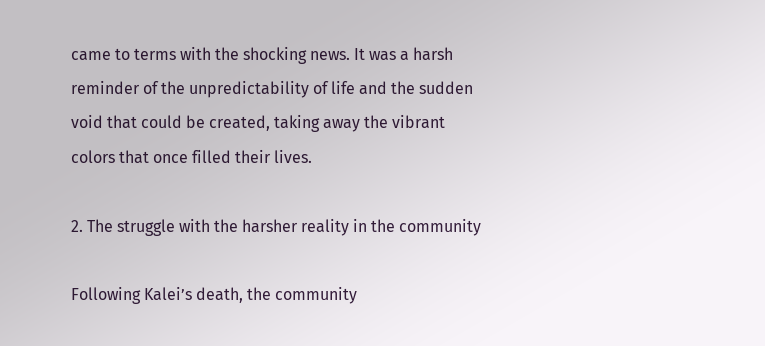came to terms with the shocking news. It was a harsh reminder of the unpredictability of life and the sudden void that could be created, taking away the vibrant colors that once filled their lives.

2. The struggle with the harsher reality in the community

Following Kalei’s death, the community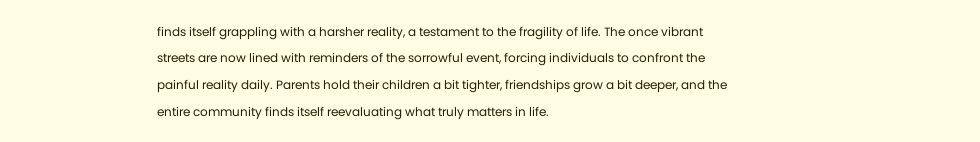finds itself grappling with a harsher reality, a testament to the fragility of life. The once vibrant streets are now lined with reminders of the sorrowful event, forcing individuals to confront the painful reality daily. Parents hold their children a bit tighter, friendships grow a bit deeper, and the entire community finds itself reevaluating what truly matters in life.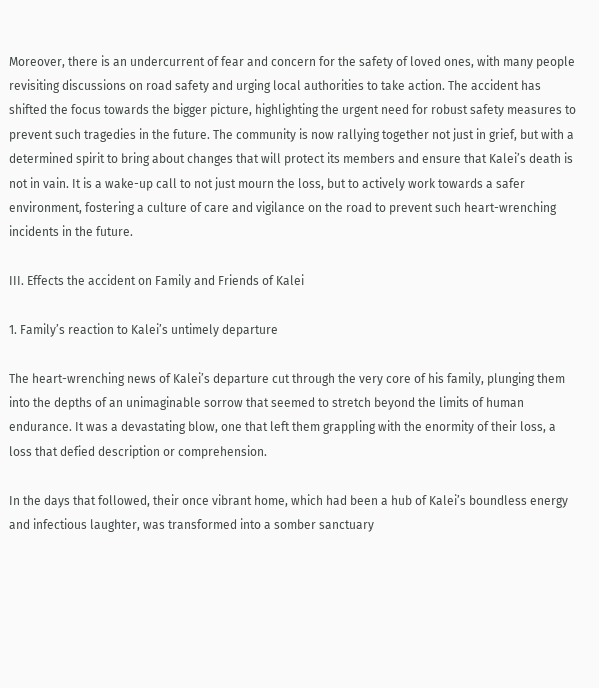Moreover, there is an undercurrent of fear and concern for the safety of loved ones, with many people revisiting discussions on road safety and urging local authorities to take action. The accident has shifted the focus towards the bigger picture, highlighting the urgent need for robust safety measures to prevent such tragedies in the future. The community is now rallying together not just in grief, but with a determined spirit to bring about changes that will protect its members and ensure that Kalei’s death is not in vain. It is a wake-up call to not just mourn the loss, but to actively work towards a safer environment, fostering a culture of care and vigilance on the road to prevent such heart-wrenching incidents in the future.

III. Effects the accident on Family and Friends of Kalei

1. Family’s reaction to Kalei’s untimely departure

The heart-wrenching news of Kalei’s departure cut through the very core of his family, plunging them into the depths of an unimaginable sorrow that seemed to stretch beyond the limits of human endurance. It was a devastating blow, one that left them grappling with the enormity of their loss, a loss that defied description or comprehension.

In the days that followed, their once vibrant home, which had been a hub of Kalei’s boundless energy and infectious laughter, was transformed into a somber sanctuary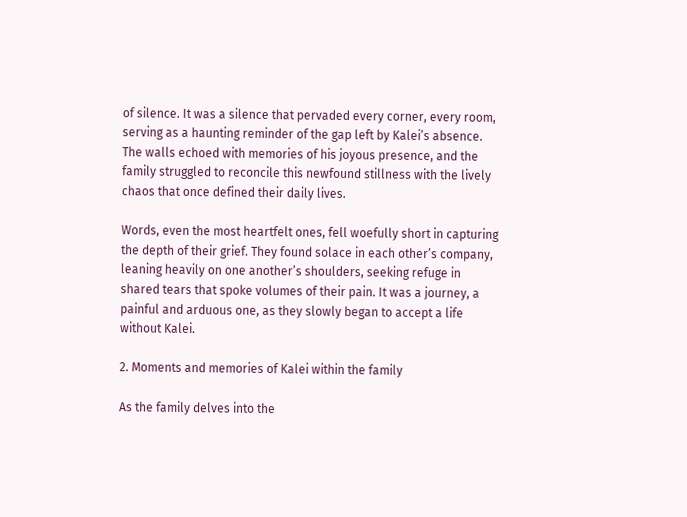of silence. It was a silence that pervaded every corner, every room, serving as a haunting reminder of the gap left by Kalei’s absence. The walls echoed with memories of his joyous presence, and the family struggled to reconcile this newfound stillness with the lively chaos that once defined their daily lives.

Words, even the most heartfelt ones, fell woefully short in capturing the depth of their grief. They found solace in each other’s company, leaning heavily on one another’s shoulders, seeking refuge in shared tears that spoke volumes of their pain. It was a journey, a painful and arduous one, as they slowly began to accept a life without Kalei.

2. Moments and memories of Kalei within the family

As the family delves into the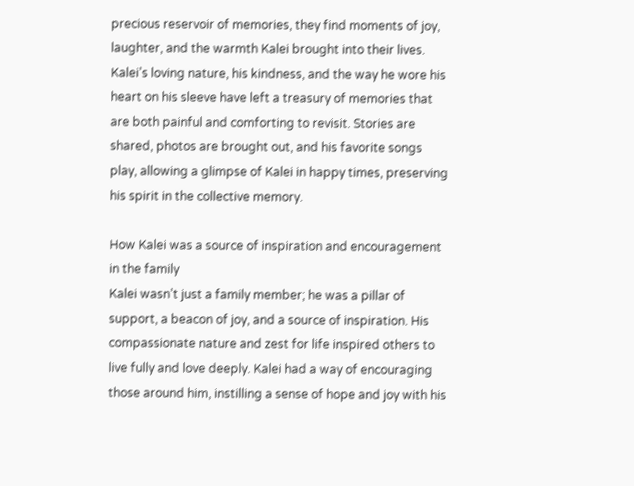precious reservoir of memories, they find moments of joy, laughter, and the warmth Kalei brought into their lives. Kalei’s loving nature, his kindness, and the way he wore his heart on his sleeve have left a treasury of memories that are both painful and comforting to revisit. Stories are shared, photos are brought out, and his favorite songs play, allowing a glimpse of Kalei in happy times, preserving his spirit in the collective memory.

How Kalei was a source of inspiration and encouragement in the family
Kalei wasn’t just a family member; he was a pillar of support, a beacon of joy, and a source of inspiration. His compassionate nature and zest for life inspired others to live fully and love deeply. Kalei had a way of encouraging those around him, instilling a sense of hope and joy with his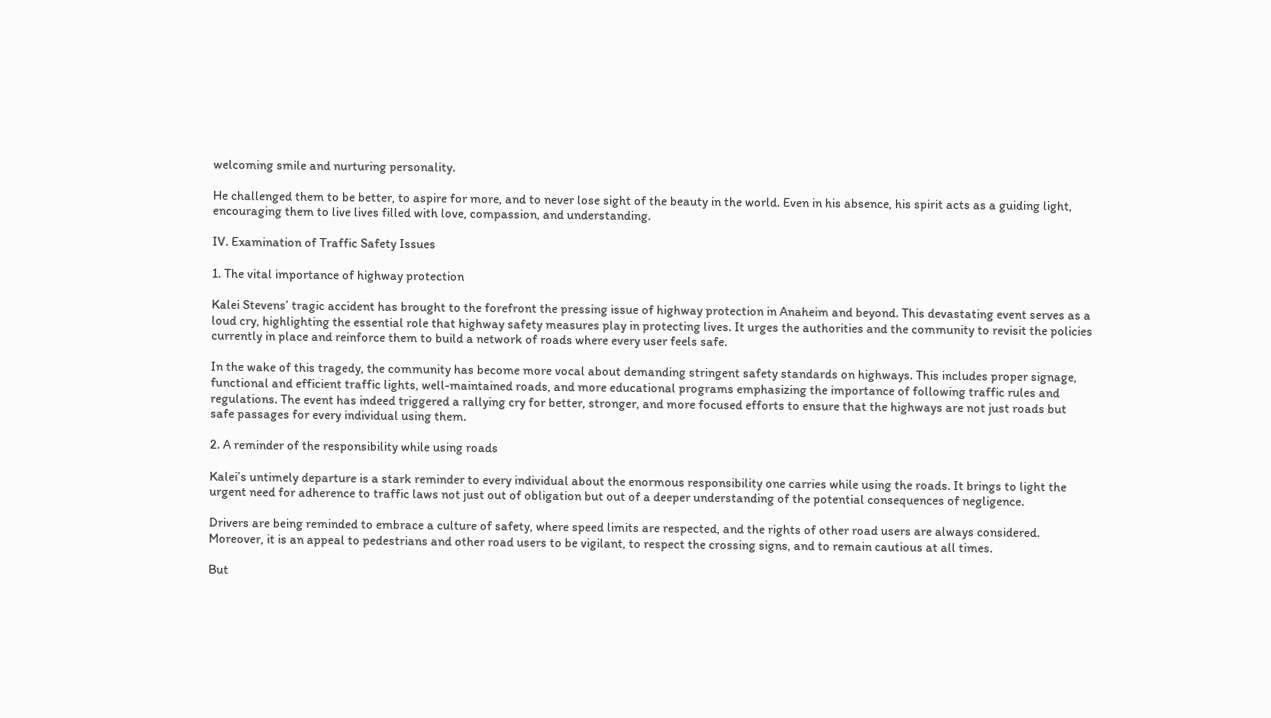welcoming smile and nurturing personality.

He challenged them to be better, to aspire for more, and to never lose sight of the beauty in the world. Even in his absence, his spirit acts as a guiding light, encouraging them to live lives filled with love, compassion, and understanding.

IV. Examination of Traffic Safety Issues

1. The vital importance of highway protection

Kalei Stevens’ tragic accident has brought to the forefront the pressing issue of highway protection in Anaheim and beyond. This devastating event serves as a loud cry, highlighting the essential role that highway safety measures play in protecting lives. It urges the authorities and the community to revisit the policies currently in place and reinforce them to build a network of roads where every user feels safe.

In the wake of this tragedy, the community has become more vocal about demanding stringent safety standards on highways. This includes proper signage, functional and efficient traffic lights, well-maintained roads, and more educational programs emphasizing the importance of following traffic rules and regulations. The event has indeed triggered a rallying cry for better, stronger, and more focused efforts to ensure that the highways are not just roads but safe passages for every individual using them.

2. A reminder of the responsibility while using roads

Kalei’s untimely departure is a stark reminder to every individual about the enormous responsibility one carries while using the roads. It brings to light the urgent need for adherence to traffic laws not just out of obligation but out of a deeper understanding of the potential consequences of negligence.

Drivers are being reminded to embrace a culture of safety, where speed limits are respected, and the rights of other road users are always considered. Moreover, it is an appeal to pedestrians and other road users to be vigilant, to respect the crossing signs, and to remain cautious at all times.

But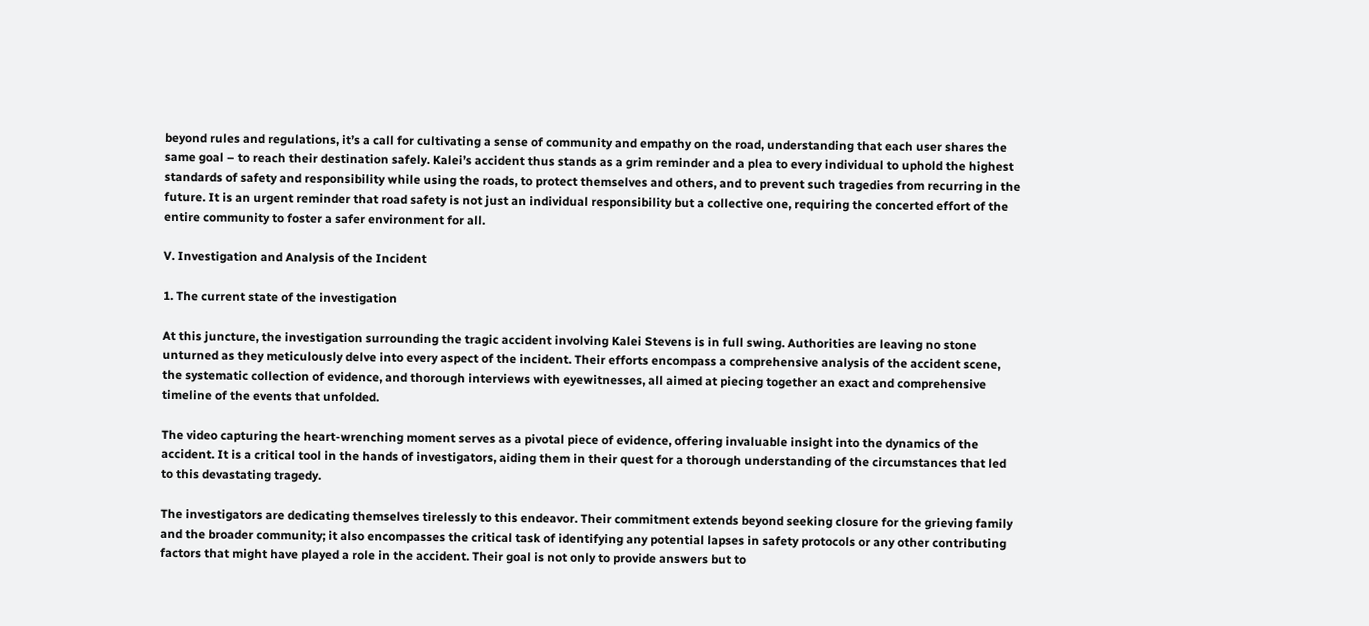beyond rules and regulations, it’s a call for cultivating a sense of community and empathy on the road, understanding that each user shares the same goal – to reach their destination safely. Kalei’s accident thus stands as a grim reminder and a plea to every individual to uphold the highest standards of safety and responsibility while using the roads, to protect themselves and others, and to prevent such tragedies from recurring in the future. It is an urgent reminder that road safety is not just an individual responsibility but a collective one, requiring the concerted effort of the entire community to foster a safer environment for all.

V. Investigation and Analysis of the Incident

1. The current state of the investigation

At this juncture, the investigation surrounding the tragic accident involving Kalei Stevens is in full swing. Authorities are leaving no stone unturned as they meticulously delve into every aspect of the incident. Their efforts encompass a comprehensive analysis of the accident scene, the systematic collection of evidence, and thorough interviews with eyewitnesses, all aimed at piecing together an exact and comprehensive timeline of the events that unfolded.

The video capturing the heart-wrenching moment serves as a pivotal piece of evidence, offering invaluable insight into the dynamics of the accident. It is a critical tool in the hands of investigators, aiding them in their quest for a thorough understanding of the circumstances that led to this devastating tragedy.

The investigators are dedicating themselves tirelessly to this endeavor. Their commitment extends beyond seeking closure for the grieving family and the broader community; it also encompasses the critical task of identifying any potential lapses in safety protocols or any other contributing factors that might have played a role in the accident. Their goal is not only to provide answers but to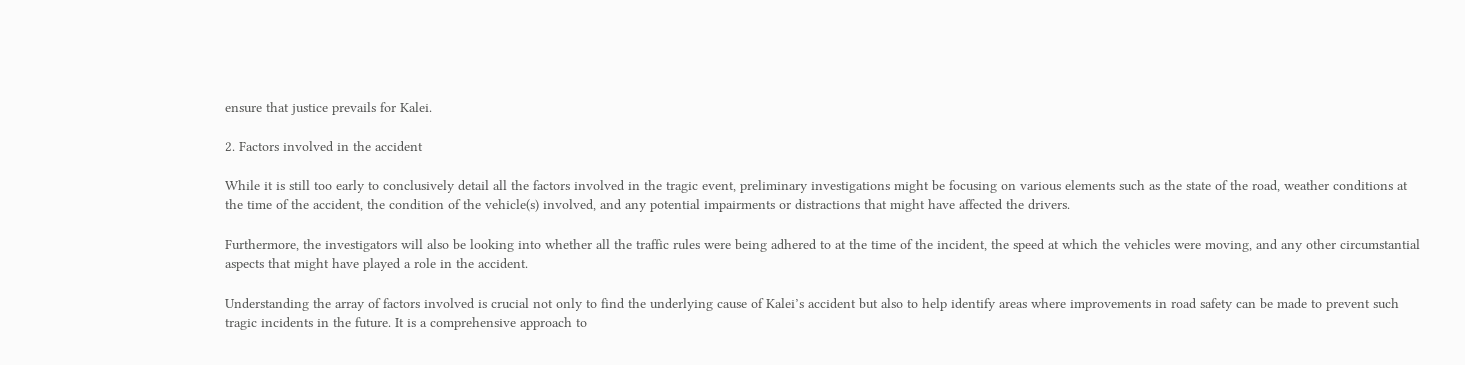ensure that justice prevails for Kalei.

2. Factors involved in the accident

While it is still too early to conclusively detail all the factors involved in the tragic event, preliminary investigations might be focusing on various elements such as the state of the road, weather conditions at the time of the accident, the condition of the vehicle(s) involved, and any potential impairments or distractions that might have affected the drivers.

Furthermore, the investigators will also be looking into whether all the traffic rules were being adhered to at the time of the incident, the speed at which the vehicles were moving, and any other circumstantial aspects that might have played a role in the accident.

Understanding the array of factors involved is crucial not only to find the underlying cause of Kalei’s accident but also to help identify areas where improvements in road safety can be made to prevent such tragic incidents in the future. It is a comprehensive approach to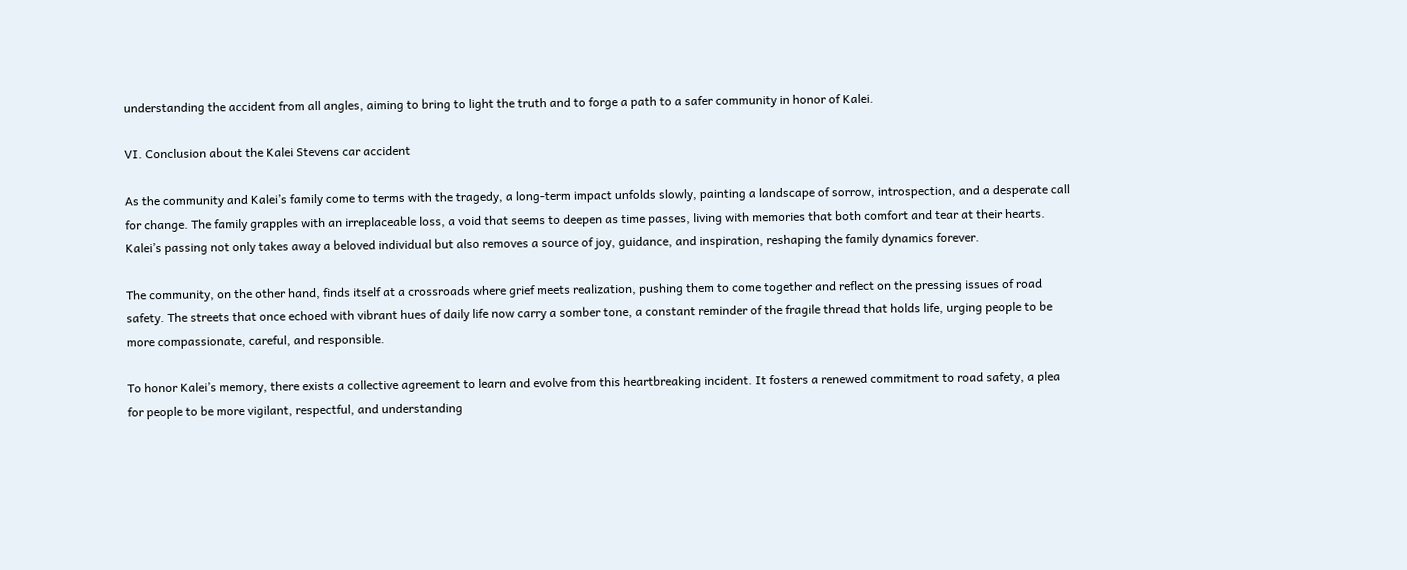understanding the accident from all angles, aiming to bring to light the truth and to forge a path to a safer community in honor of Kalei.

VI. Conclusion about the Kalei Stevens car accident

As the community and Kalei’s family come to terms with the tragedy, a long-term impact unfolds slowly, painting a landscape of sorrow, introspection, and a desperate call for change. The family grapples with an irreplaceable loss, a void that seems to deepen as time passes, living with memories that both comfort and tear at their hearts. Kalei’s passing not only takes away a beloved individual but also removes a source of joy, guidance, and inspiration, reshaping the family dynamics forever.

The community, on the other hand, finds itself at a crossroads where grief meets realization, pushing them to come together and reflect on the pressing issues of road safety. The streets that once echoed with vibrant hues of daily life now carry a somber tone, a constant reminder of the fragile thread that holds life, urging people to be more compassionate, careful, and responsible.

To honor Kalei’s memory, there exists a collective agreement to learn and evolve from this heartbreaking incident. It fosters a renewed commitment to road safety, a plea for people to be more vigilant, respectful, and understanding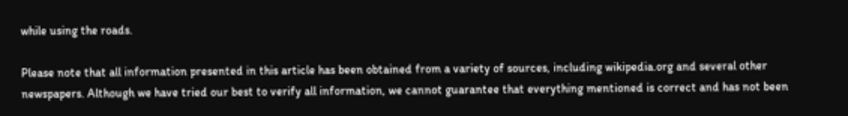while using the roads.

Please note that all information presented in this article has been obtained from a variety of sources, including wikipedia.org and several other newspapers. Although we have tried our best to verify all information, we cannot guarantee that everything mentioned is correct and has not been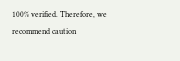100% verified. Therefore, we recommend caution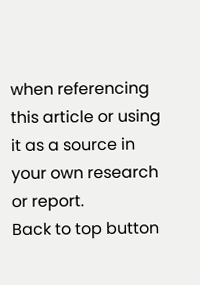when referencing this article or using it as a source in your own research or report.
Back to top button